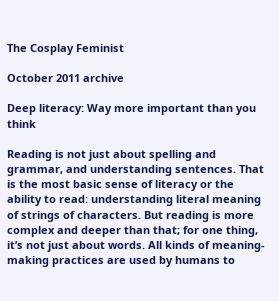The Cosplay Feminist

October 2011 archive

Deep literacy: Way more important than you think

Reading is not just about spelling and grammar, and understanding sentences. That is the most basic sense of literacy or the ability to read: understanding literal meaning of strings of characters. But reading is more complex and deeper than that; for one thing, it’s not just about words. All kinds of meaning-making practices are used by humans to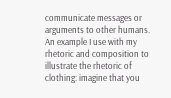communicate messages or arguments to other humans. An example I use with my rhetoric and composition to illustrate the rhetoric of clothing: imagine that you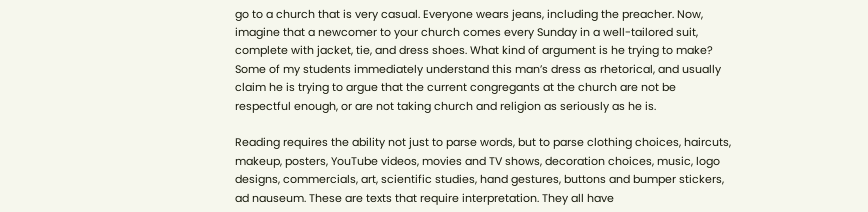go to a church that is very casual. Everyone wears jeans, including the preacher. Now, imagine that a newcomer to your church comes every Sunday in a well-tailored suit, complete with jacket, tie, and dress shoes. What kind of argument is he trying to make? Some of my students immediately understand this man’s dress as rhetorical, and usually claim he is trying to argue that the current congregants at the church are not be respectful enough, or are not taking church and religion as seriously as he is.

Reading requires the ability not just to parse words, but to parse clothing choices, haircuts, makeup, posters, YouTube videos, movies and TV shows, decoration choices, music, logo designs, commercials, art, scientific studies, hand gestures, buttons and bumper stickers, ad nauseum. These are texts that require interpretation. They all have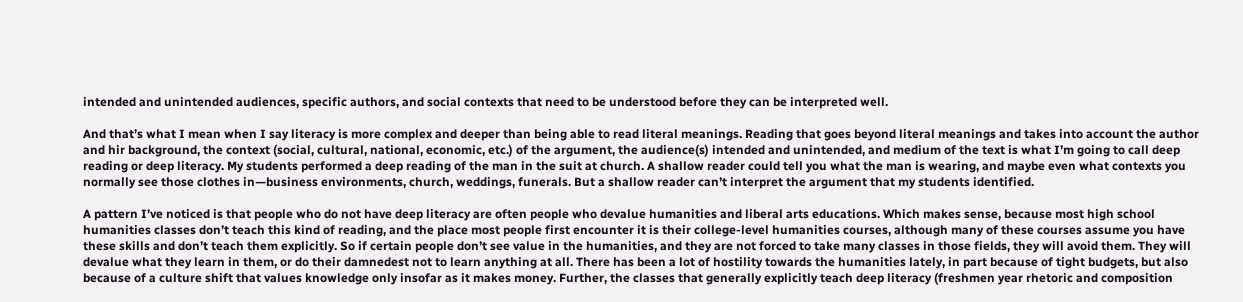intended and unintended audiences, specific authors, and social contexts that need to be understood before they can be interpreted well.

And that’s what I mean when I say literacy is more complex and deeper than being able to read literal meanings. Reading that goes beyond literal meanings and takes into account the author and hir background, the context (social, cultural, national, economic, etc.) of the argument, the audience(s) intended and unintended, and medium of the text is what I’m going to call deep reading or deep literacy. My students performed a deep reading of the man in the suit at church. A shallow reader could tell you what the man is wearing, and maybe even what contexts you normally see those clothes in—business environments, church, weddings, funerals. But a shallow reader can’t interpret the argument that my students identified.

A pattern I’ve noticed is that people who do not have deep literacy are often people who devalue humanities and liberal arts educations. Which makes sense, because most high school humanities classes don’t teach this kind of reading, and the place most people first encounter it is their college-level humanities courses, although many of these courses assume you have these skills and don’t teach them explicitly. So if certain people don’t see value in the humanities, and they are not forced to take many classes in those fields, they will avoid them. They will devalue what they learn in them, or do their damnedest not to learn anything at all. There has been a lot of hostility towards the humanities lately, in part because of tight budgets, but also because of a culture shift that values knowledge only insofar as it makes money. Further, the classes that generally explicitly teach deep literacy (freshmen year rhetoric and composition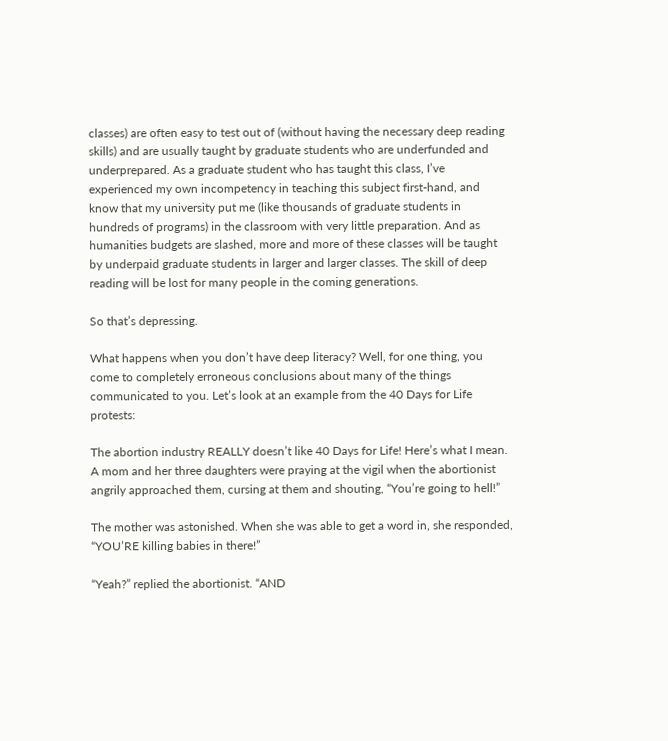classes) are often easy to test out of (without having the necessary deep reading skills) and are usually taught by graduate students who are underfunded and underprepared. As a graduate student who has taught this class, I’ve experienced my own incompetency in teaching this subject first-hand, and know that my university put me (like thousands of graduate students in hundreds of programs) in the classroom with very little preparation. And as humanities budgets are slashed, more and more of these classes will be taught by underpaid graduate students in larger and larger classes. The skill of deep reading will be lost for many people in the coming generations.

So that’s depressing.

What happens when you don’t have deep literacy? Well, for one thing, you come to completely erroneous conclusions about many of the things communicated to you. Let’s look at an example from the 40 Days for Life protests:

The abortion industry REALLY doesn’t like 40 Days for Life! Here’s what I mean. A mom and her three daughters were praying at the vigil when the abortionist angrily approached them, cursing at them and shouting, “You’re going to hell!”

The mother was astonished. When she was able to get a word in, she responded, “YOU’RE killing babies in there!”

“Yeah?” replied the abortionist. “AND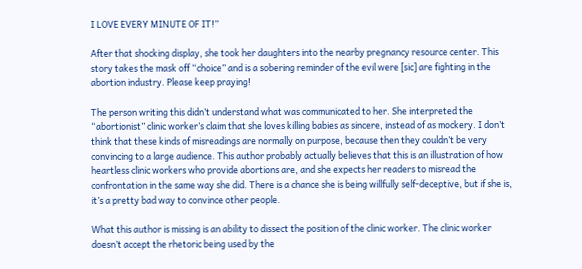I LOVE EVERY MINUTE OF IT!”

After that shocking display, she took her daughters into the nearby pregnancy resource center. This story takes the mask off “choice” and is a sobering reminder of the evil were [sic] are fighting in the abortion industry. Please keep praying!

The person writing this didn’t understand what was communicated to her. She interpreted the “abortionist” clinic worker’s claim that she loves killing babies as sincere, instead of as mockery. I don’t think that these kinds of misreadings are normally on purpose, because then they couldn’t be very convincing to a large audience. This author probably actually believes that this is an illustration of how heartless clinic workers who provide abortions are, and she expects her readers to misread the confrontation in the same way she did. There is a chance she is being willfully self-deceptive, but if she is, it’s a pretty bad way to convince other people.

What this author is missing is an ability to dissect the position of the clinic worker. The clinic worker doesn’t accept the rhetoric being used by the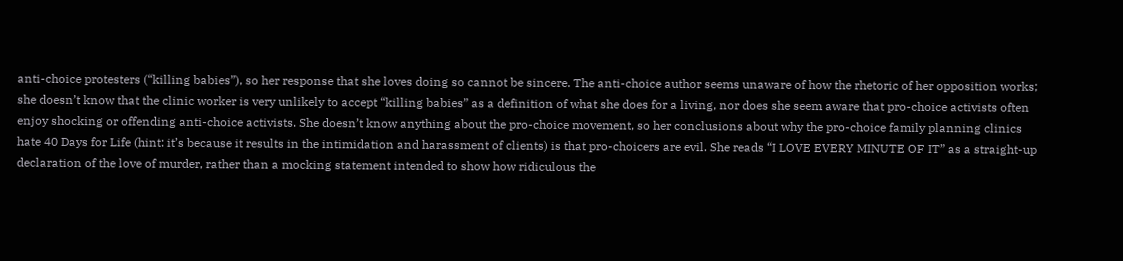anti-choice protesters (“killing babies”), so her response that she loves doing so cannot be sincere. The anti-choice author seems unaware of how the rhetoric of her opposition works; she doesn’t know that the clinic worker is very unlikely to accept “killing babies” as a definition of what she does for a living, nor does she seem aware that pro-choice activists often enjoy shocking or offending anti-choice activists. She doesn’t know anything about the pro-choice movement, so her conclusions about why the pro-choice family planning clinics hate 40 Days for Life (hint: it’s because it results in the intimidation and harassment of clients) is that pro-choicers are evil. She reads “I LOVE EVERY MINUTE OF IT” as a straight-up declaration of the love of murder, rather than a mocking statement intended to show how ridiculous the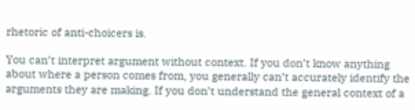rhetoric of anti-choicers is.

You can’t interpret argument without context. If you don’t know anything about where a person comes from, you generally can’t accurately identify the arguments they are making. If you don’t understand the general context of a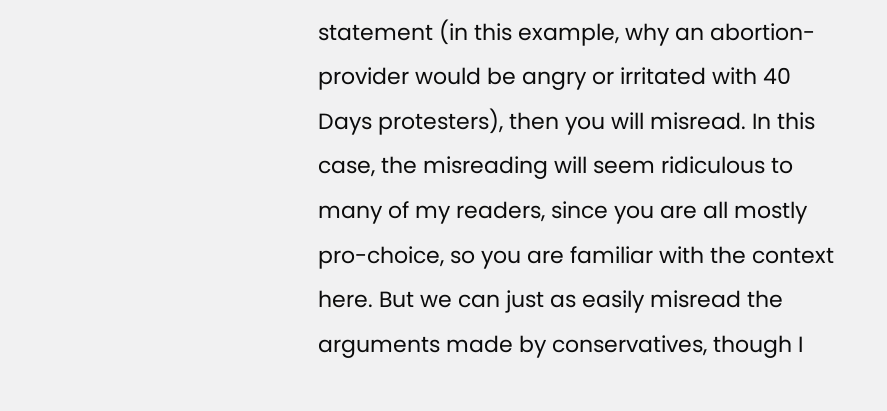statement (in this example, why an abortion-provider would be angry or irritated with 40 Days protesters), then you will misread. In this case, the misreading will seem ridiculous to many of my readers, since you are all mostly pro-choice, so you are familiar with the context here. But we can just as easily misread the arguments made by conservatives, though I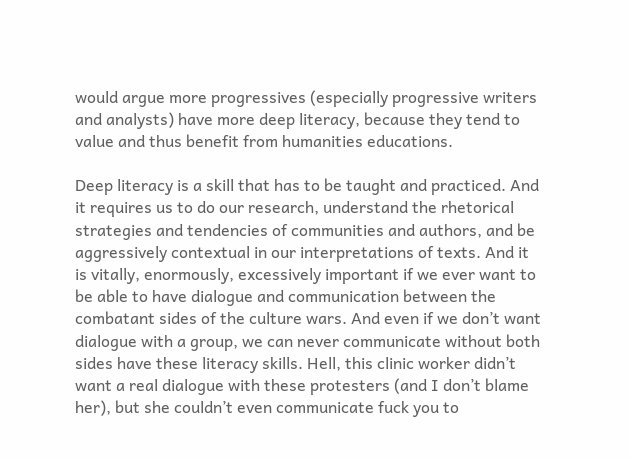would argue more progressives (especially progressive writers and analysts) have more deep literacy, because they tend to value and thus benefit from humanities educations.

Deep literacy is a skill that has to be taught and practiced. And it requires us to do our research, understand the rhetorical strategies and tendencies of communities and authors, and be aggressively contextual in our interpretations of texts. And it is vitally, enormously, excessively important if we ever want to be able to have dialogue and communication between the combatant sides of the culture wars. And even if we don’t want dialogue with a group, we can never communicate without both sides have these literacy skills. Hell, this clinic worker didn’t want a real dialogue with these protesters (and I don’t blame her), but she couldn’t even communicate fuck you to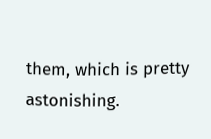them, which is pretty astonishing.